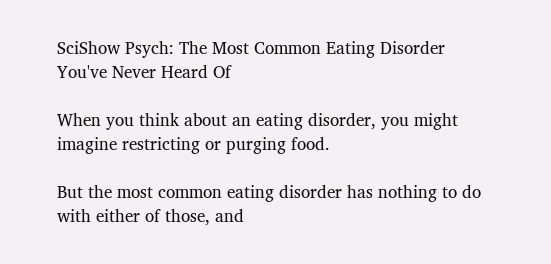SciShow Psych: The Most Common Eating Disorder You've Never Heard Of

When you think about an eating disorder, you might imagine restricting or purging food.

But the most common eating disorder has nothing to do with either of those, and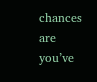chances are you’ve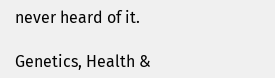never heard of it.

Genetics, Health &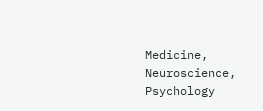Medicine, Neuroscience, Psychology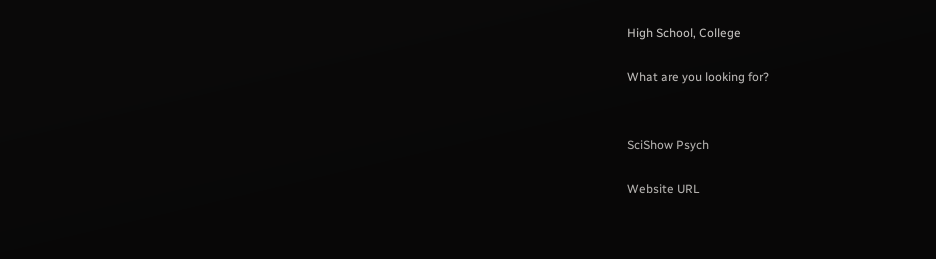High School, College

What are you looking for?


SciShow Psych

Website URL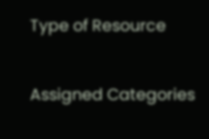Type of Resource


Assigned Categories